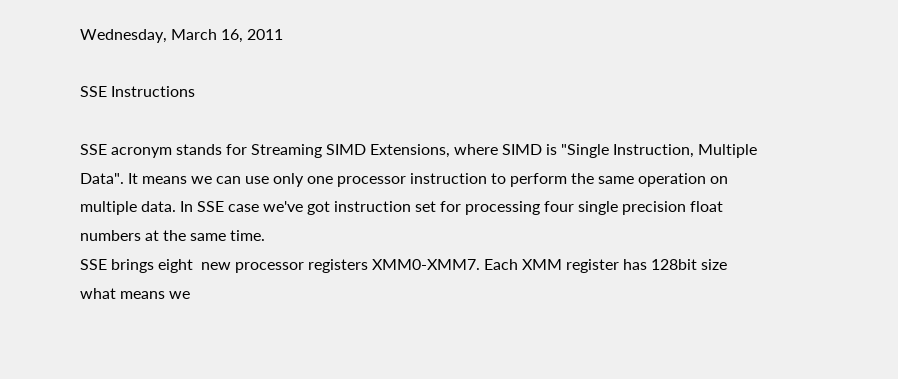Wednesday, March 16, 2011

SSE Instructions

SSE acronym stands for Streaming SIMD Extensions, where SIMD is "Single Instruction, Multiple Data". It means we can use only one processor instruction to perform the same operation on multiple data. In SSE case we've got instruction set for processing four single precision float numbers at the same time.
SSE brings eight  new processor registers XMM0-XMM7. Each XMM register has 128bit size what means we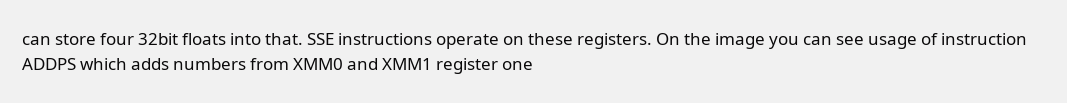can store four 32bit floats into that. SSE instructions operate on these registers. On the image you can see usage of instruction ADDPS which adds numbers from XMM0 and XMM1 register one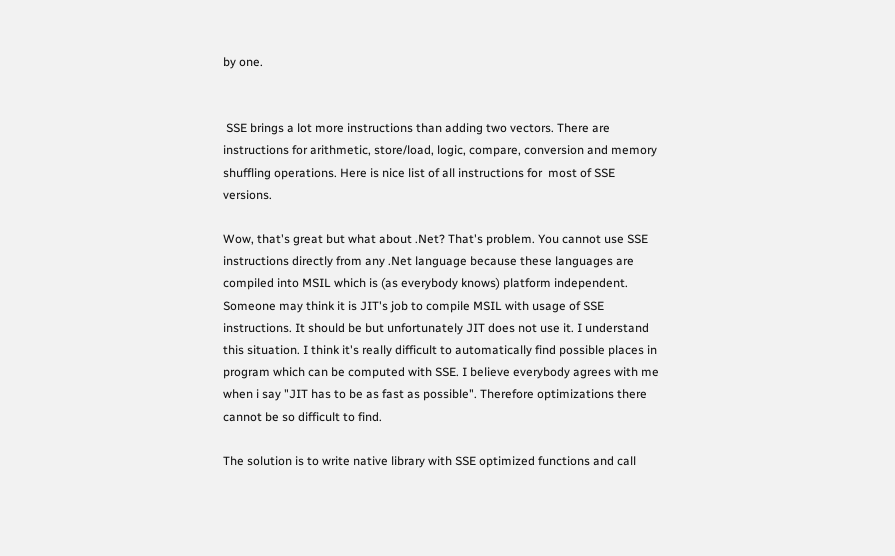by one.


 SSE brings a lot more instructions than adding two vectors. There are instructions for arithmetic, store/load, logic, compare, conversion and memory shuffling operations. Here is nice list of all instructions for  most of SSE versions.

Wow, that's great but what about .Net? That's problem. You cannot use SSE instructions directly from any .Net language because these languages are compiled into MSIL which is (as everybody knows) platform independent. Someone may think it is JIT's job to compile MSIL with usage of SSE instructions. It should be but unfortunately JIT does not use it. I understand this situation. I think it's really difficult to automatically find possible places in program which can be computed with SSE. I believe everybody agrees with me when i say "JIT has to be as fast as possible". Therefore optimizations there cannot be so difficult to find.

The solution is to write native library with SSE optimized functions and call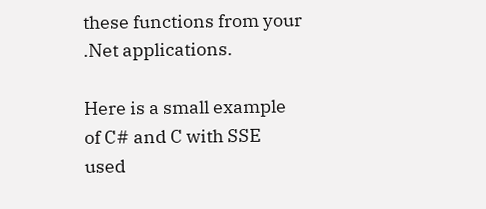these functions from your .Net applications.

Here is a small example of C# and C with SSE used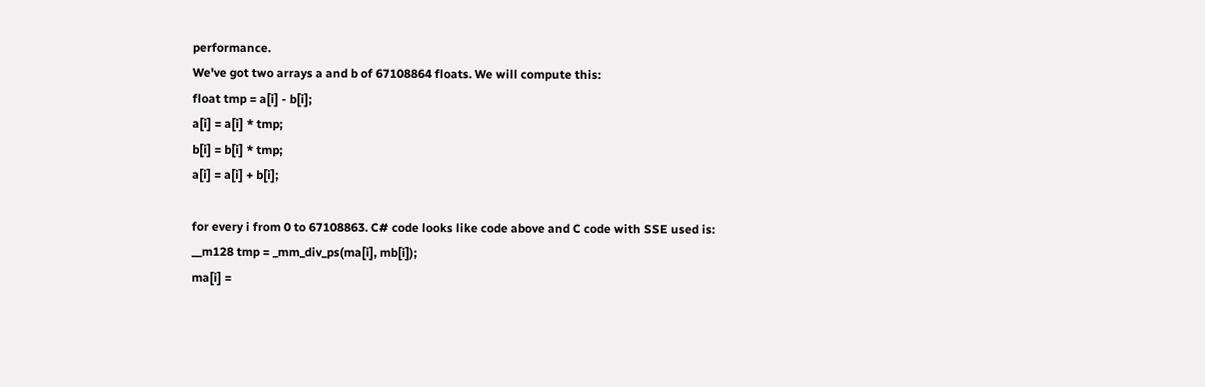performance.
We've got two arrays a and b of 67108864 floats. We will compute this:
float tmp = a[i] - b[i];
a[i] = a[i] * tmp;
b[i] = b[i] * tmp;
a[i] = a[i] + b[i];

for every i from 0 to 67108863. C# code looks like code above and C code with SSE used is:
__m128 tmp = _mm_div_ps(ma[i], mb[i]);
ma[i] =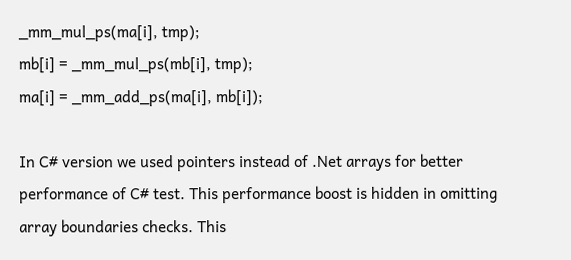_mm_mul_ps(ma[i], tmp);
mb[i] = _mm_mul_ps(mb[i], tmp);
ma[i] = _mm_add_ps(ma[i], mb[i]);

In C# version we used pointers instead of .Net arrays for better performance of C# test. This performance boost is hidden in omitting array boundaries checks. This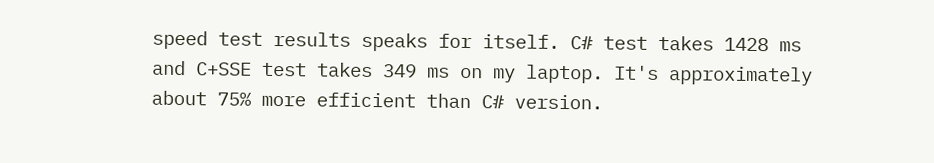speed test results speaks for itself. C# test takes 1428 ms and C+SSE test takes 349 ms on my laptop. It's approximately about 75% more efficient than C# version.